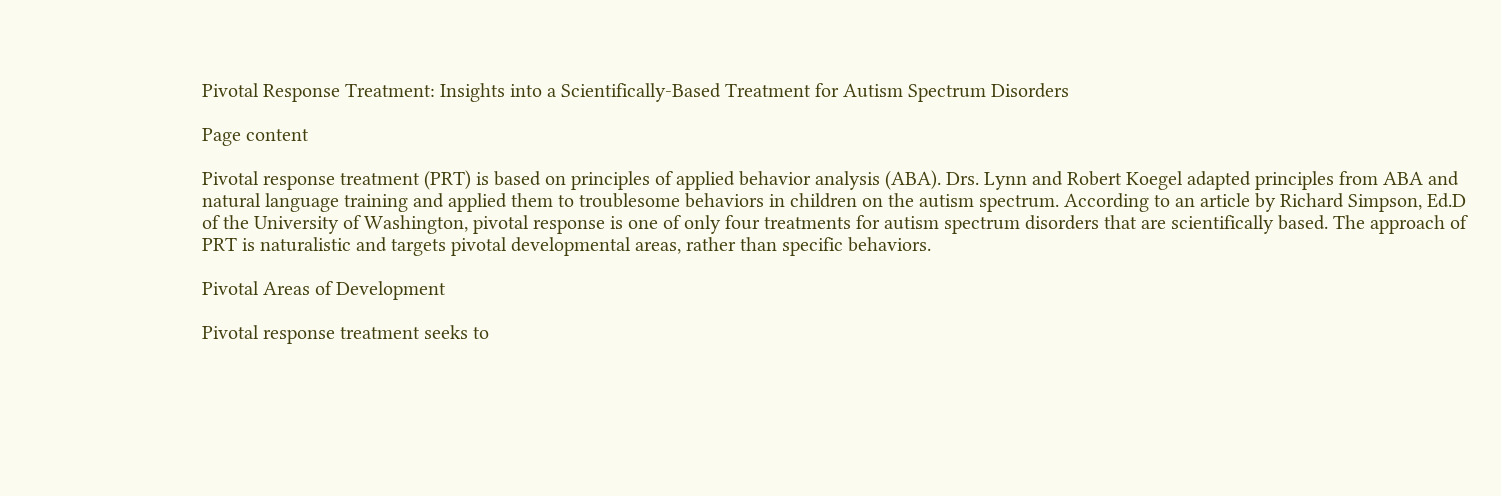Pivotal Response Treatment: Insights into a Scientifically-Based Treatment for Autism Spectrum Disorders

Page content

Pivotal response treatment (PRT) is based on principles of applied behavior analysis (ABA). Drs. Lynn and Robert Koegel adapted principles from ABA and natural language training and applied them to troublesome behaviors in children on the autism spectrum. According to an article by Richard Simpson, Ed.D of the University of Washington, pivotal response is one of only four treatments for autism spectrum disorders that are scientifically based. The approach of PRT is naturalistic and targets pivotal developmental areas, rather than specific behaviors.

Pivotal Areas of Development

Pivotal response treatment seeks to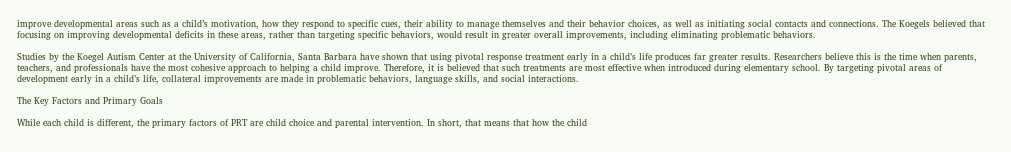improve developmental areas such as a child’s motivation, how they respond to specific cues, their ability to manage themselves and their behavior choices, as well as initiating social contacts and connections. The Koegels believed that focusing on improving developmental deficits in these areas, rather than targeting specific behaviors, would result in greater overall improvements, including eliminating problematic behaviors.

Studies by the Koegel Autism Center at the University of California, Santa Barbara have shown that using pivotal response treatment early in a child’s life produces far greater results. Researchers believe this is the time when parents, teachers, and professionals have the most cohesive approach to helping a child improve. Therefore, it is believed that such treatments are most effective when introduced during elementary school. By targeting pivotal areas of development early in a child’s life, collateral improvements are made in problematic behaviors, language skills, and social interactions.

The Key Factors and Primary Goals

While each child is different, the primary factors of PRT are child choice and parental intervention. In short, that means that how the child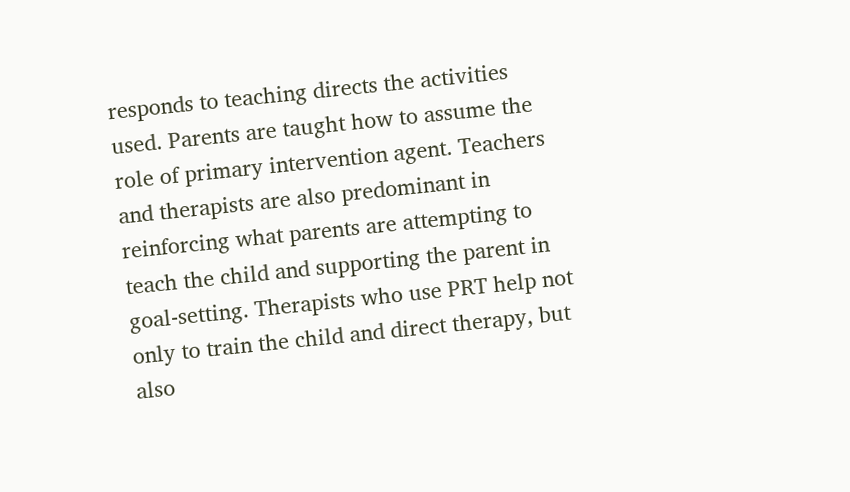responds to teaching directs the activities used. Parents are taught how to assume the role of primary intervention agent. Teachers and therapists are also predominant in reinforcing what parents are attempting to teach the child and supporting the parent in goal-setting. Therapists who use PRT help not only to train the child and direct therapy, but also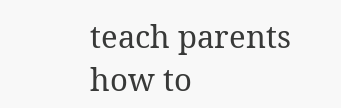teach parents how to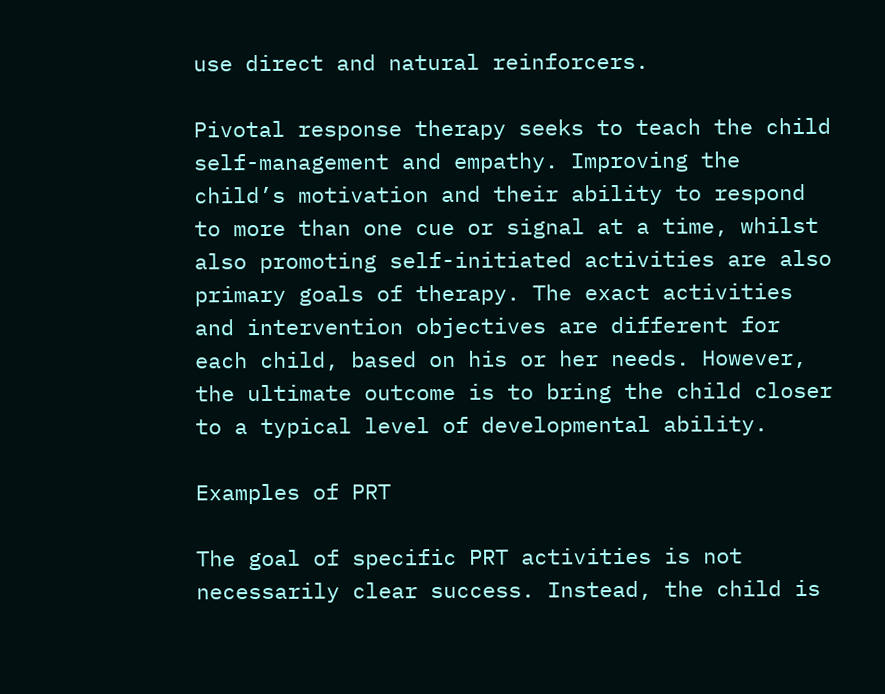use direct and natural reinforcers.

Pivotal response therapy seeks to teach the child self-management and empathy. Improving the child’s motivation and their ability to respond to more than one cue or signal at a time, whilst also promoting self-initiated activities are also primary goals of therapy. The exact activities and intervention objectives are different for each child, based on his or her needs. However, the ultimate outcome is to bring the child closer to a typical level of developmental ability.

Examples of PRT

The goal of specific PRT activities is not necessarily clear success. Instead, the child is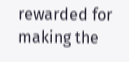rewarded for making the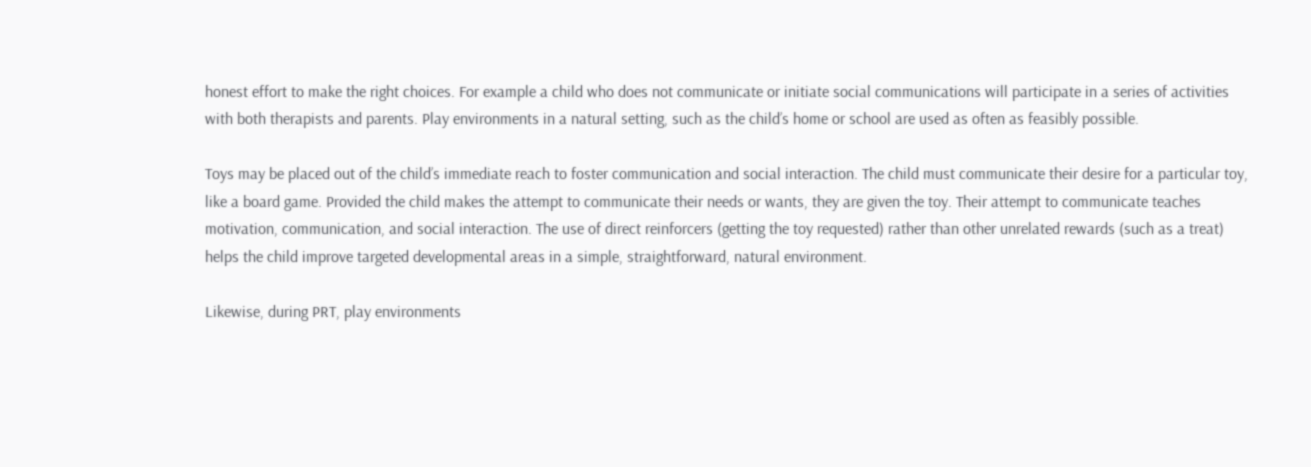honest effort to make the right choices. For example a child who does not communicate or initiate social communications will participate in a series of activities with both therapists and parents. Play environments in a natural setting, such as the child’s home or school are used as often as feasibly possible.

Toys may be placed out of the child’s immediate reach to foster communication and social interaction. The child must communicate their desire for a particular toy, like a board game. Provided the child makes the attempt to communicate their needs or wants, they are given the toy. Their attempt to communicate teaches motivation, communication, and social interaction. The use of direct reinforcers (getting the toy requested) rather than other unrelated rewards (such as a treat) helps the child improve targeted developmental areas in a simple, straightforward, natural environment.

Likewise, during PRT, play environments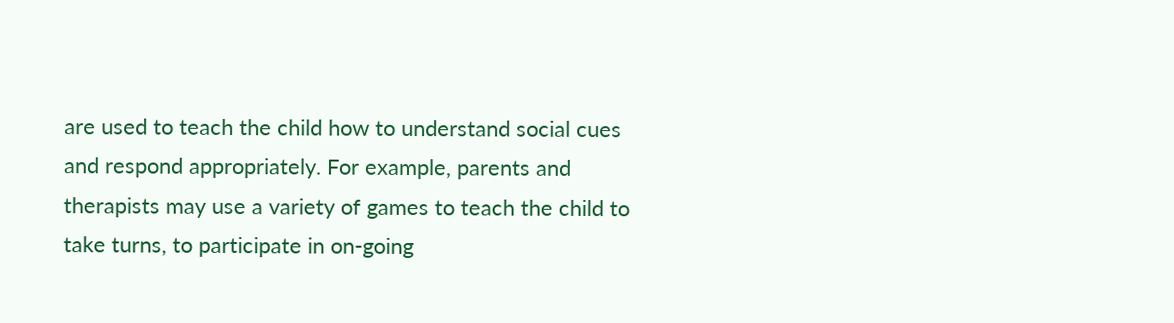are used to teach the child how to understand social cues and respond appropriately. For example, parents and therapists may use a variety of games to teach the child to take turns, to participate in on-going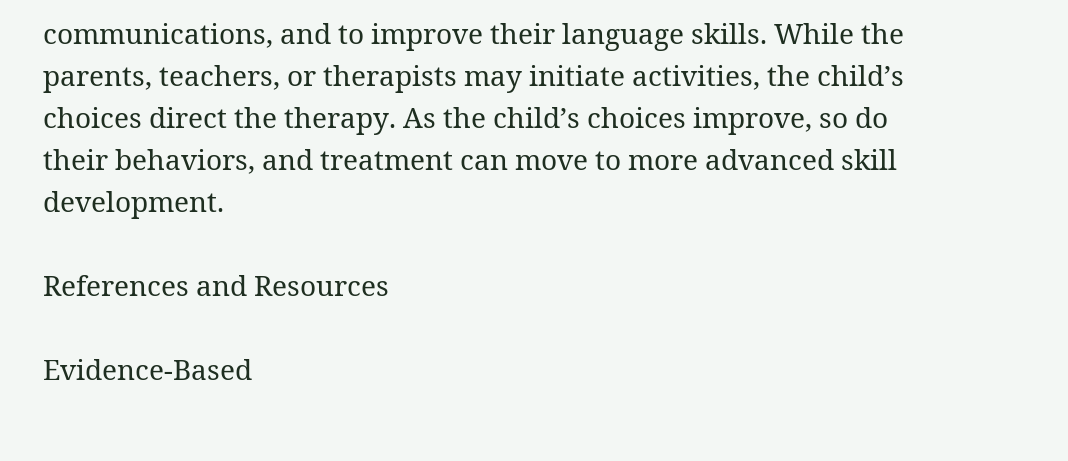communications, and to improve their language skills. While the parents, teachers, or therapists may initiate activities, the child’s choices direct the therapy. As the child’s choices improve, so do their behaviors, and treatment can move to more advanced skill development.

References and Resources

Evidence-Based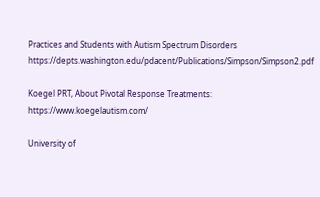Practices and Students with Autism Spectrum Disorders https://depts.washington.edu/pdacent/Publications/Simpson/Simpson2.pdf

Koegel PRT, About Pivotal Response Treatments: https://www.koegelautism.com/

University of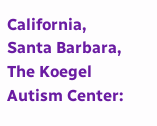California, Santa Barbara, The Koegel Autism Center: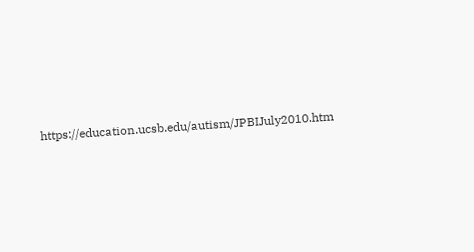https://education.ucsb.edu/autism/JPBIJuly2010.htm